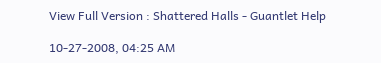View Full Version : Shattered Halls - Guantlet Help

10-27-2008, 04:25 AM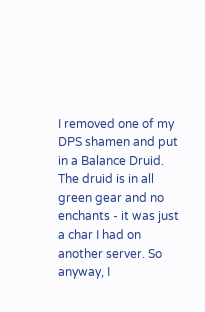I removed one of my DPS shamen and put in a Balance Druid. The druid is in all green gear and no enchants - it was just a char I had on another server. So anyway, I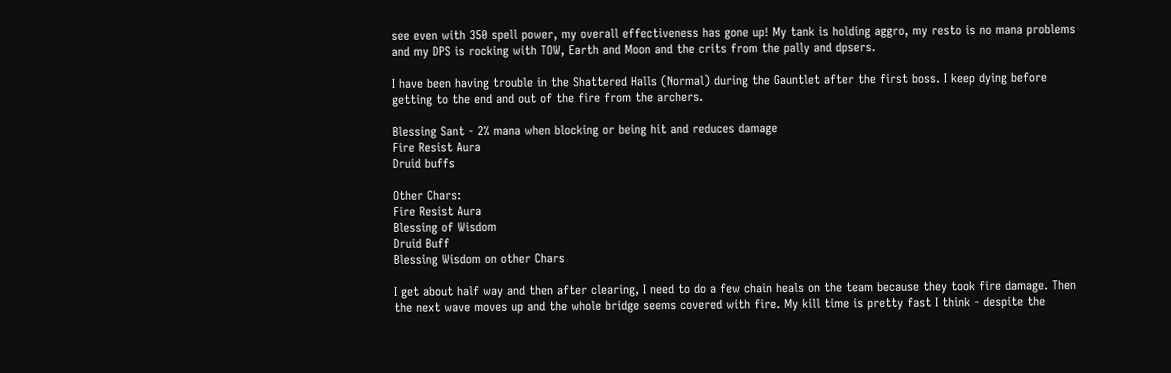see even with 350 spell power, my overall effectiveness has gone up! My tank is holding aggro, my resto is no mana problems and my DPS is rocking with TOW, Earth and Moon and the crits from the pally and dpsers.

I have been having trouble in the Shattered Halls (Normal) during the Gauntlet after the first boss. I keep dying before getting to the end and out of the fire from the archers.

Blessing Sant - 2% mana when blocking or being hit and reduces damage
Fire Resist Aura
Druid buffs

Other Chars:
Fire Resist Aura
Blessing of Wisdom
Druid Buff
Blessing Wisdom on other Chars

I get about half way and then after clearing, I need to do a few chain heals on the team because they took fire damage. Then the next wave moves up and the whole bridge seems covered with fire. My kill time is pretty fast I think - despite the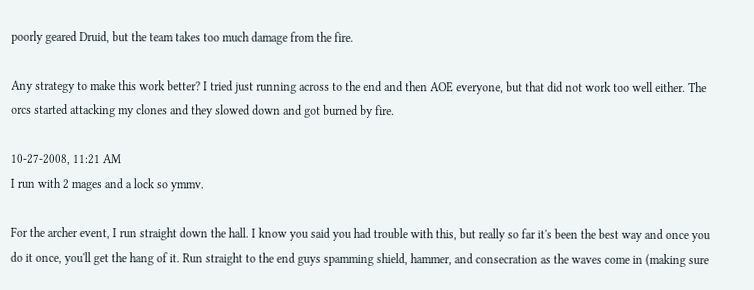poorly geared Druid, but the team takes too much damage from the fire.

Any strategy to make this work better? I tried just running across to the end and then AOE everyone, but that did not work too well either. The orcs started attacking my clones and they slowed down and got burned by fire.

10-27-2008, 11:21 AM
I run with 2 mages and a lock so ymmv.

For the archer event, I run straight down the hall. I know you said you had trouble with this, but really so far it's been the best way and once you do it once, you'll get the hang of it. Run straight to the end guys spamming shield, hammer, and consecration as the waves come in (making sure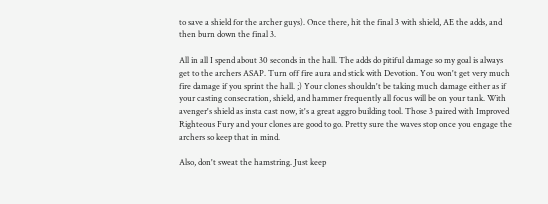to save a shield for the archer guys). Once there, hit the final 3 with shield, AE the adds, and then burn down the final 3.

All in all I spend about 30 seconds in the hall. The adds do pitiful damage so my goal is always get to the archers ASAP. Turn off fire aura and stick with Devotion. You won't get very much fire damage if you sprint the hall. ;) Your clones shouldn't be taking much damage either as if your casting consecration, shield, and hammer frequently all focus will be on your tank. With avenger's shield as insta cast now, it's a great aggro building tool. Those 3 paired with Improved Righteous Fury and your clones are good to go. Pretty sure the waves stop once you engage the archers so keep that in mind.

Also, don't sweat the hamstring. Just keep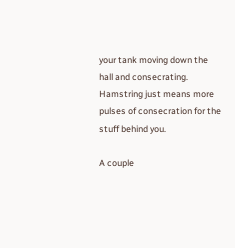your tank moving down the hall and consecrating. Hamstring just means more pulses of consecration for the stuff behind you.

A couple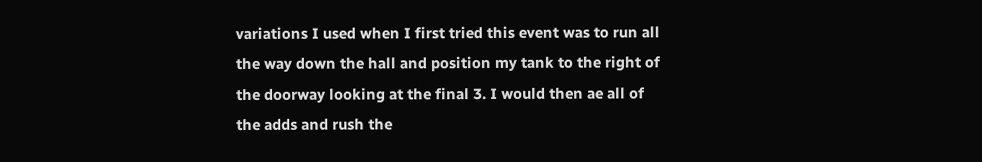variations I used when I first tried this event was to run all the way down the hall and position my tank to the right of the doorway looking at the final 3. I would then ae all of the adds and rush the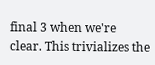final 3 when we're clear. This trivializes the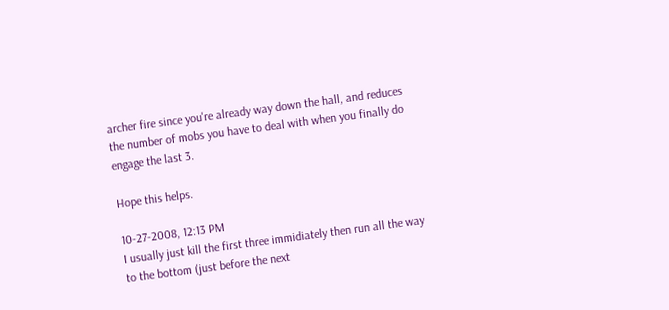archer fire since you're already way down the hall, and reduces the number of mobs you have to deal with when you finally do engage the last 3.

Hope this helps.

10-27-2008, 12:13 PM
I usually just kill the first three immidiately then run all the way to the bottom (just before the next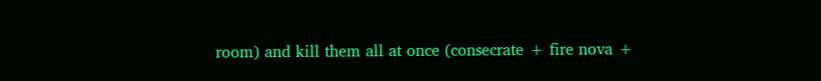room) and kill them all at once (consecrate + fire nova +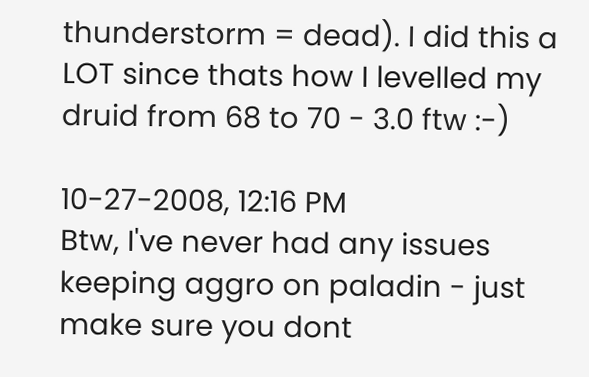thunderstorm = dead). I did this a LOT since thats how I levelled my druid from 68 to 70 - 3.0 ftw :-)

10-27-2008, 12:16 PM
Btw, I've never had any issues keeping aggro on paladin - just make sure you dont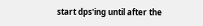start dps'ing until after the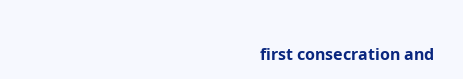first consecration and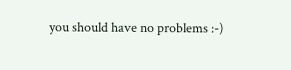you should have no problems :-)